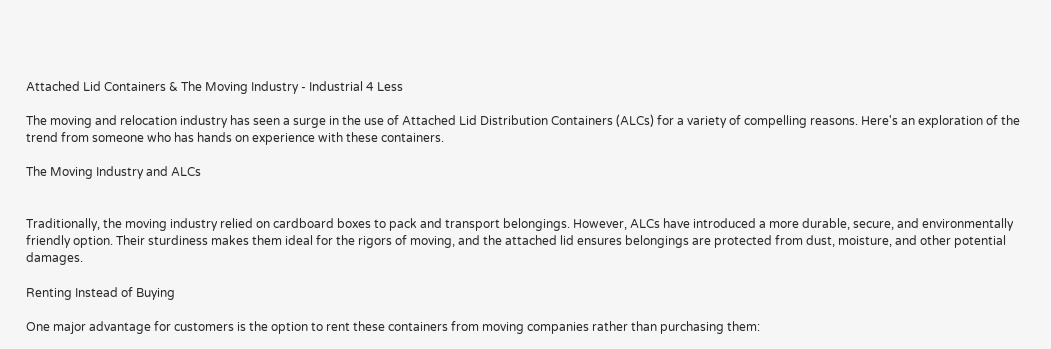Attached Lid Containers & The Moving Industry - Industrial 4 Less

The moving and relocation industry has seen a surge in the use of Attached Lid Distribution Containers (ALCs) for a variety of compelling reasons. Here's an exploration of the trend from someone who has hands on experience with these containers.

The Moving Industry and ALCs


Traditionally, the moving industry relied on cardboard boxes to pack and transport belongings. However, ALCs have introduced a more durable, secure, and environmentally friendly option. Their sturdiness makes them ideal for the rigors of moving, and the attached lid ensures belongings are protected from dust, moisture, and other potential damages.

Renting Instead of Buying

One major advantage for customers is the option to rent these containers from moving companies rather than purchasing them: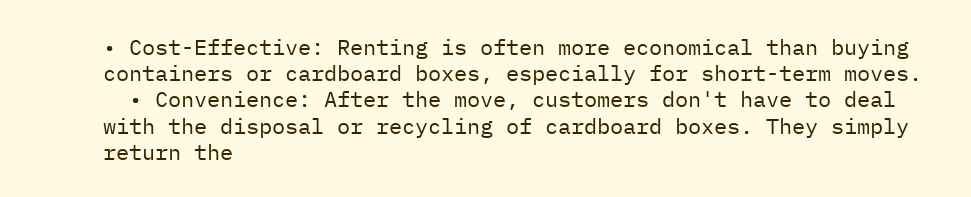• Cost-Effective: Renting is often more economical than buying containers or cardboard boxes, especially for short-term moves.
  • Convenience: After the move, customers don't have to deal with the disposal or recycling of cardboard boxes. They simply return the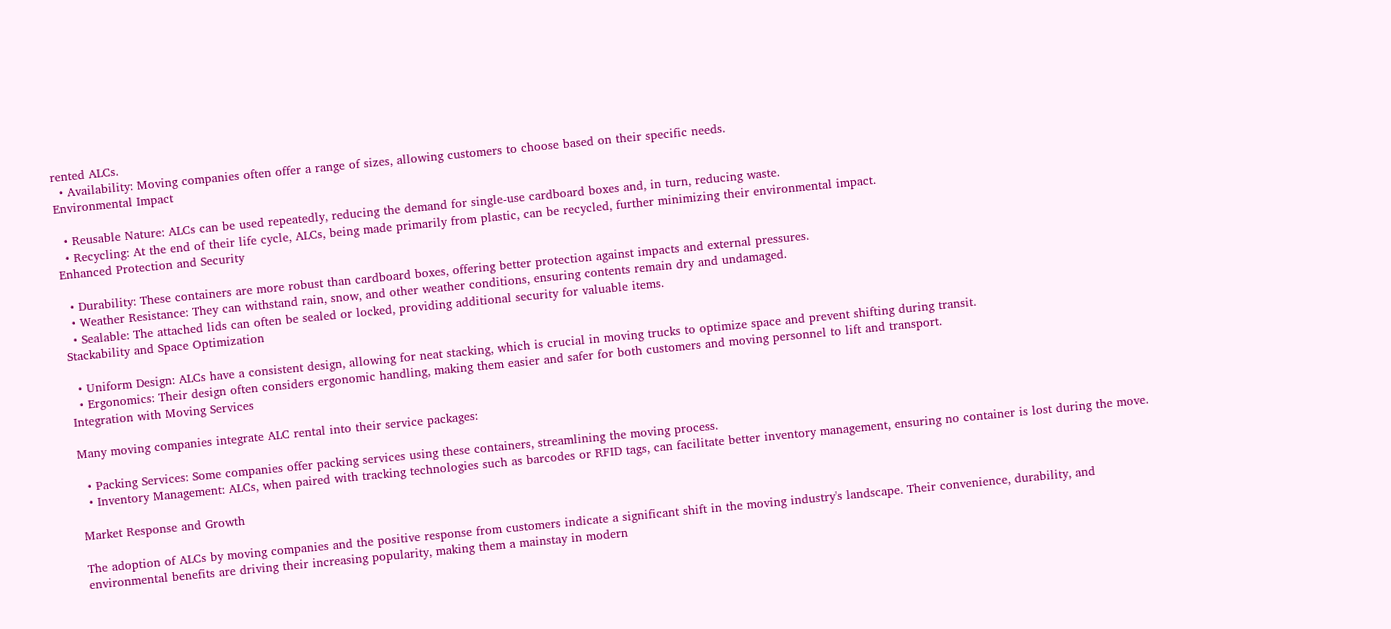rented ALCs.
  • Availability: Moving companies often offer a range of sizes, allowing customers to choose based on their specific needs.
Environmental Impact

  • Reusable Nature: ALCs can be used repeatedly, reducing the demand for single-use cardboard boxes and, in turn, reducing waste.
  • Recycling: At the end of their life cycle, ALCs, being made primarily from plastic, can be recycled, further minimizing their environmental impact.
Enhanced Protection and Security

  • Durability: These containers are more robust than cardboard boxes, offering better protection against impacts and external pressures.
  • Weather Resistance: They can withstand rain, snow, and other weather conditions, ensuring contents remain dry and undamaged.
  • Sealable: The attached lids can often be sealed or locked, providing additional security for valuable items.
Stackability and Space Optimization

  • Uniform Design: ALCs have a consistent design, allowing for neat stacking, which is crucial in moving trucks to optimize space and prevent shifting during transit.
  • Ergonomics: Their design often considers ergonomic handling, making them easier and safer for both customers and moving personnel to lift and transport.
Integration with Moving Services

Many moving companies integrate ALC rental into their service packages:

  • Packing Services: Some companies offer packing services using these containers, streamlining the moving process.
  • Inventory Management: ALCs, when paired with tracking technologies such as barcodes or RFID tags, can facilitate better inventory management, ensuring no container is lost during the move.

Market Response and Growth

The adoption of ALCs by moving companies and the positive response from customers indicate a significant shift in the moving industry's landscape. Their convenience, durability, and environmental benefits are driving their increasing popularity, making them a mainstay in modern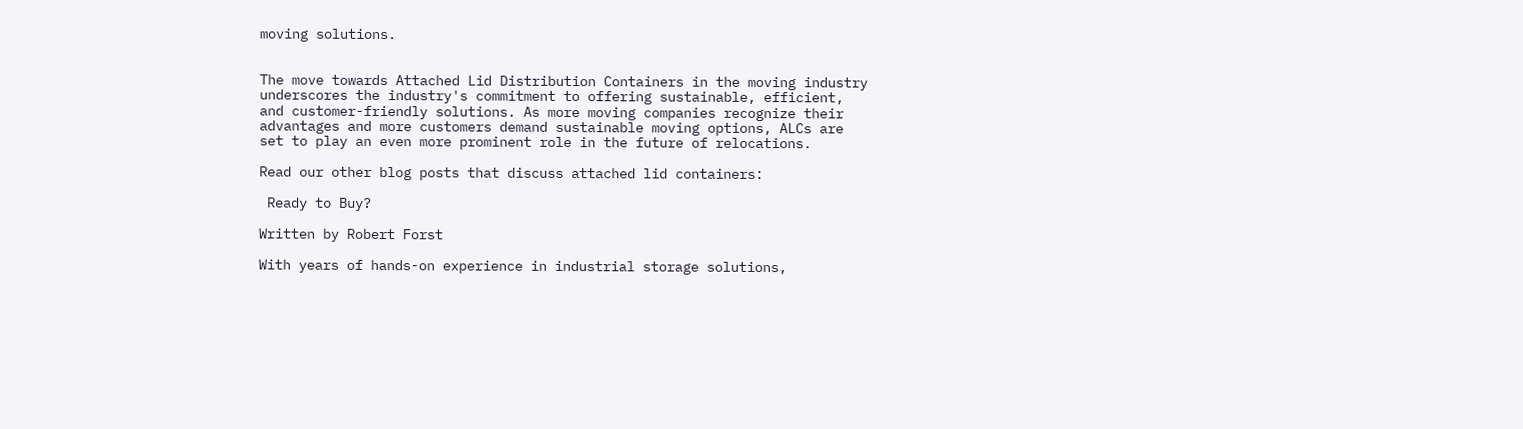moving solutions.


The move towards Attached Lid Distribution Containers in the moving industry underscores the industry's commitment to offering sustainable, efficient, and customer-friendly solutions. As more moving companies recognize their advantages and more customers demand sustainable moving options, ALCs are set to play an even more prominent role in the future of relocations.

Read our other blog posts that discuss attached lid containers:

 Ready to Buy?

Written by Robert Forst

With years of hands-on experience in industrial storage solutions,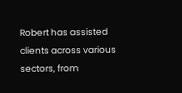Robert has assisted clients across various sectors, from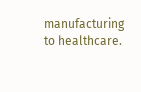manufacturing to healthcare.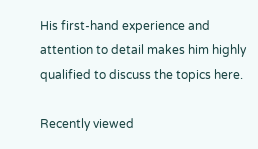His first-hand experience and attention to detail makes him highly qualified to discuss the topics here.

Recently viewed